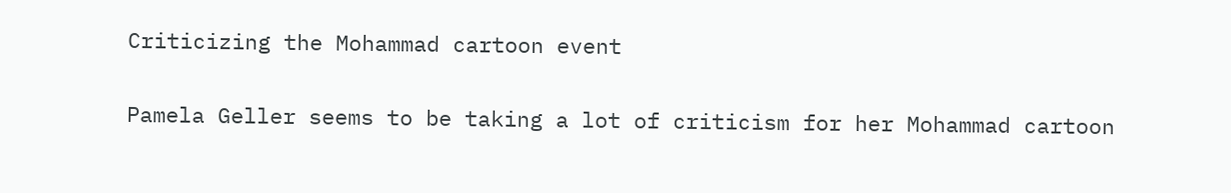Criticizing the Mohammad cartoon event

Pamela Geller seems to be taking a lot of criticism for her Mohammad cartoon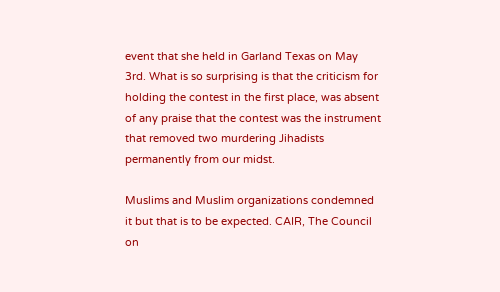event that she held in Garland Texas on May 3rd. What is so surprising is that the criticism for holding the contest in the first place, was absent of any praise that the contest was the instrument that removed two murdering Jihadists permanently from our midst.

Muslims and Muslim organizations condemned it but that is to be expected. CAIR, The Council on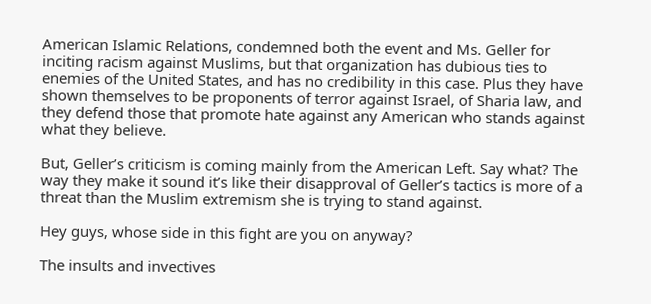American Islamic Relations, condemned both the event and Ms. Geller for inciting racism against Muslims, but that organization has dubious ties to enemies of the United States, and has no credibility in this case. Plus they have shown themselves to be proponents of terror against Israel, of Sharia law, and they defend those that promote hate against any American who stands against what they believe.

But, Geller’s criticism is coming mainly from the American Left. Say what? The way they make it sound it’s like their disapproval of Geller’s tactics is more of a threat than the Muslim extremism she is trying to stand against.

Hey guys, whose side in this fight are you on anyway?

The insults and invectives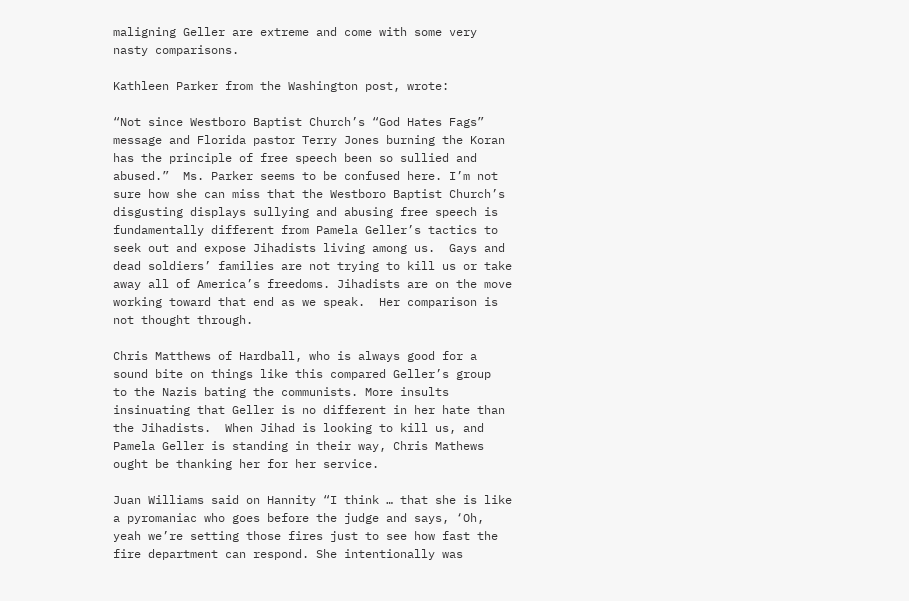maligning Geller are extreme and come with some very nasty comparisons.

Kathleen Parker from the Washington post, wrote:

“Not since Westboro Baptist Church’s “God Hates Fags” message and Florida pastor Terry Jones burning the Koran has the principle of free speech been so sullied and abused.”  Ms. Parker seems to be confused here. I’m not sure how she can miss that the Westboro Baptist Church’s disgusting displays sullying and abusing free speech is fundamentally different from Pamela Geller’s tactics to seek out and expose Jihadists living among us.  Gays and dead soldiers’ families are not trying to kill us or take away all of America’s freedoms. Jihadists are on the move working toward that end as we speak.  Her comparison is not thought through.

Chris Matthews of Hardball, who is always good for a sound bite on things like this compared Geller’s group  to the Nazis bating the communists. More insults insinuating that Geller is no different in her hate than the Jihadists.  When Jihad is looking to kill us, and Pamela Geller is standing in their way, Chris Mathews ought be thanking her for her service.

Juan Williams said on Hannity “I think … that she is like a pyromaniac who goes before the judge and says, ‘Oh, yeah we’re setting those fires just to see how fast the fire department can respond. She intentionally was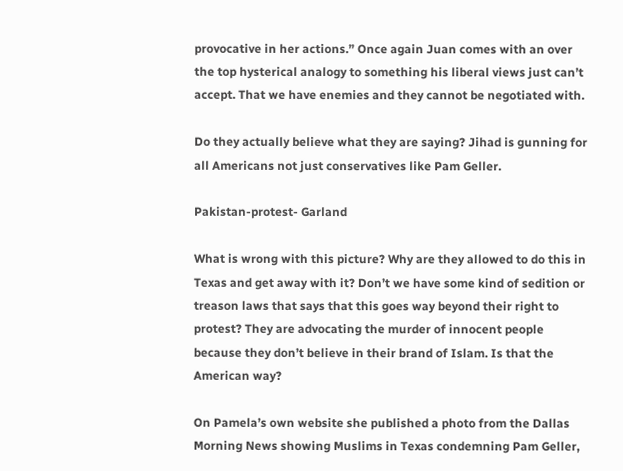provocative in her actions.” Once again Juan comes with an over the top hysterical analogy to something his liberal views just can’t accept. That we have enemies and they cannot be negotiated with.

Do they actually believe what they are saying? Jihad is gunning for all Americans not just conservatives like Pam Geller.

Pakistan-protest- Garland

What is wrong with this picture? Why are they allowed to do this in Texas and get away with it? Don’t we have some kind of sedition or treason laws that says that this goes way beyond their right to protest? They are advocating the murder of innocent people because they don’t believe in their brand of Islam. Is that the American way?

On Pamela’s own website she published a photo from the Dallas Morning News showing Muslims in Texas condemning Pam Geller,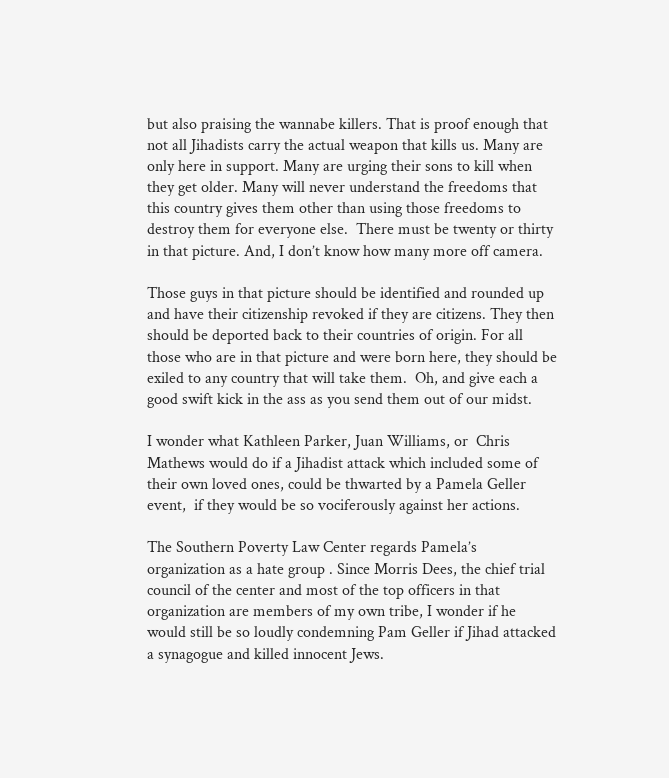but also praising the wannabe killers. That is proof enough that not all Jihadists carry the actual weapon that kills us. Many are only here in support. Many are urging their sons to kill when they get older. Many will never understand the freedoms that this country gives them other than using those freedoms to destroy them for everyone else.  There must be twenty or thirty in that picture. And, I don’t know how many more off camera.

Those guys in that picture should be identified and rounded up and have their citizenship revoked if they are citizens. They then should be deported back to their countries of origin. For all those who are in that picture and were born here, they should be exiled to any country that will take them.  Oh, and give each a good swift kick in the ass as you send them out of our midst.

I wonder what Kathleen Parker, Juan Williams, or  Chris Mathews would do if a Jihadist attack which included some of their own loved ones, could be thwarted by a Pamela Geller event,  if they would be so vociferously against her actions.

The Southern Poverty Law Center regards Pamela’s  organization as a hate group . Since Morris Dees, the chief trial council of the center and most of the top officers in that organization are members of my own tribe, I wonder if he would still be so loudly condemning Pam Geller if Jihad attacked a synagogue and killed innocent Jews.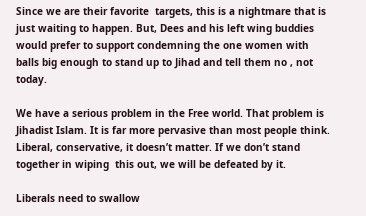Since we are their favorite  targets, this is a nightmare that is just waiting to happen. But, Dees and his left wing buddies would prefer to support condemning the one women with balls big enough to stand up to Jihad and tell them no , not today.

We have a serious problem in the Free world. That problem is Jihadist Islam. It is far more pervasive than most people think. Liberal, conservative, it doesn’t matter. If we don’t stand together in wiping  this out, we will be defeated by it.

Liberals need to swallow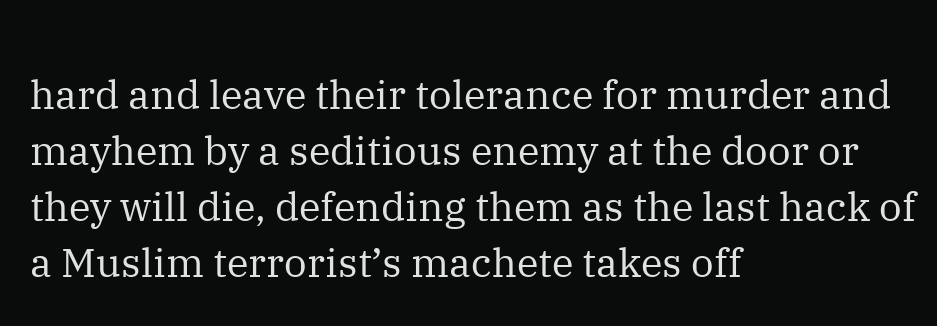hard and leave their tolerance for murder and mayhem by a seditious enemy at the door or they will die, defending them as the last hack of a Muslim terrorist’s machete takes off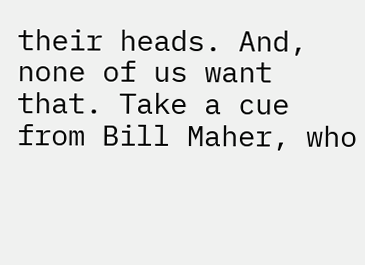their heads. And, none of us want that. Take a cue from Bill Maher, who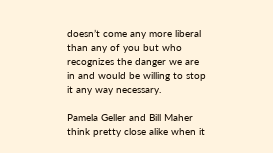doesn’t come any more liberal than any of you but who recognizes the danger we are in and would be willing to stop it any way necessary.

Pamela Geller and Bill Maher think pretty close alike when it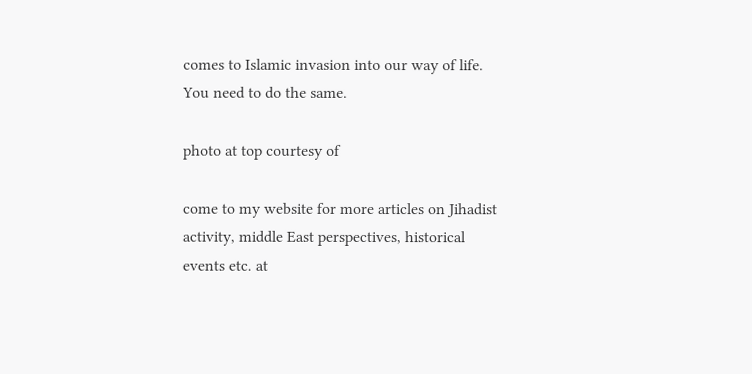comes to Islamic invasion into our way of life. You need to do the same.

photo at top courtesy of

come to my website for more articles on Jihadist activity, middle East perspectives, historical events etc. at